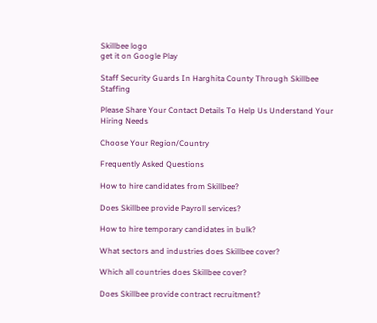Skillbee logo
get it on Google Play

Staff Security Guards In Harghita County Through Skillbee Staffing

Please Share Your Contact Details To Help Us Understand Your Hiring Needs

Choose Your Region/Country

Frequently Asked Questions

How to hire candidates from Skillbee?

Does Skillbee provide Payroll services?

How to hire temporary candidates in bulk?

What sectors and industries does Skillbee cover?

Which all countries does Skillbee cover?

Does Skillbee provide contract recruitment?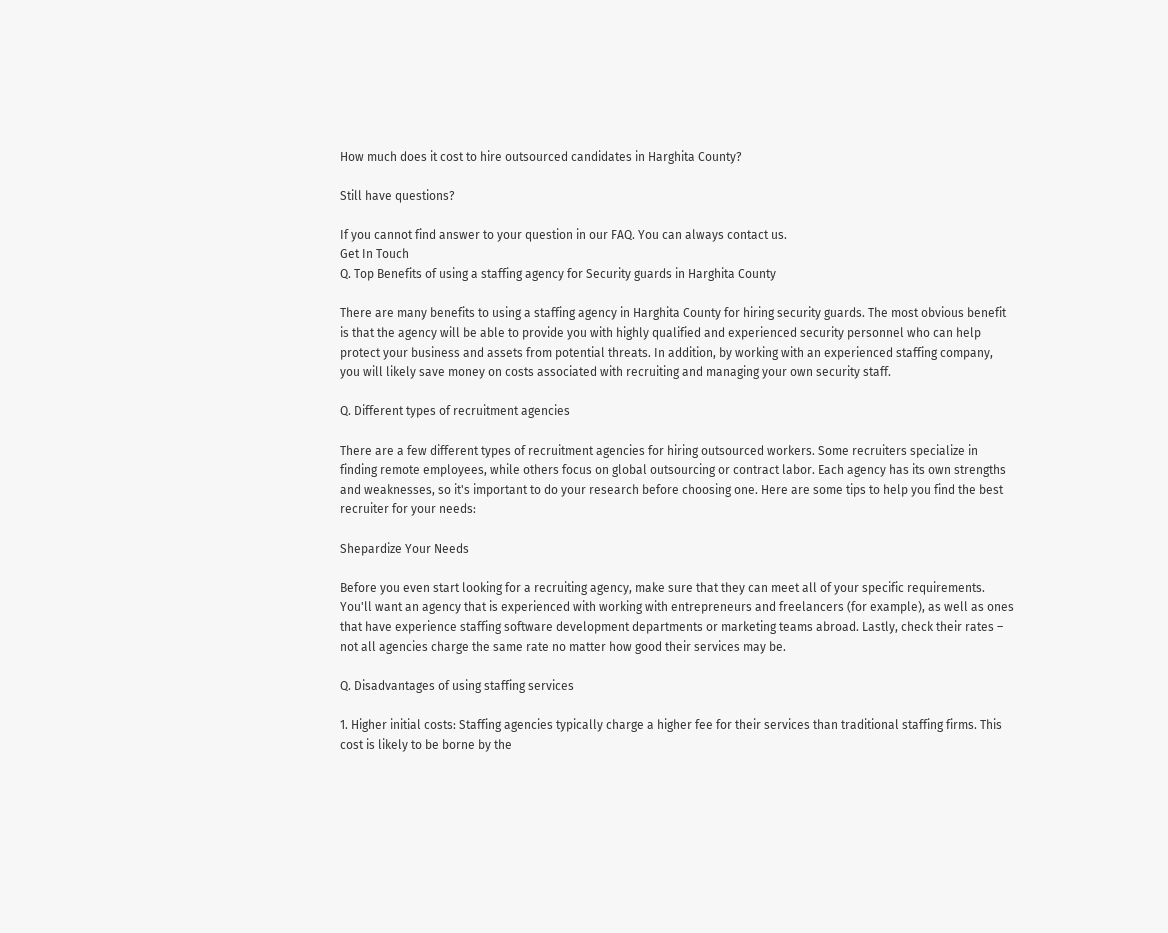How much does it cost to hire outsourced candidates in Harghita County?

Still have questions?

If you cannot find answer to your question in our FAQ. You can always contact us.
Get In Touch
Q. Top Benefits of using a staffing agency for Security guards in Harghita County

There are many benefits to using a staffing agency in Harghita County for hiring security guards. The most obvious benefit is that the agency will be able to provide you with highly qualified and experienced security personnel who can help protect your business and assets from potential threats. In addition, by working with an experienced staffing company, you will likely save money on costs associated with recruiting and managing your own security staff.

Q. Different types of recruitment agencies

There are a few different types of recruitment agencies for hiring outsourced workers. Some recruiters specialize in finding remote employees, while others focus on global outsourcing or contract labor. Each agency has its own strengths and weaknesses, so it's important to do your research before choosing one. Here are some tips to help you find the best recruiter for your needs:

Shepardize Your Needs

Before you even start looking for a recruiting agency, make sure that they can meet all of your specific requirements. You'll want an agency that is experienced with working with entrepreneurs and freelancers (for example), as well as ones that have experience staffing software development departments or marketing teams abroad. Lastly, check their rates – not all agencies charge the same rate no matter how good their services may be.

Q. Disadvantages of using staffing services

1. Higher initial costs: Staffing agencies typically charge a higher fee for their services than traditional staffing firms. This cost is likely to be borne by the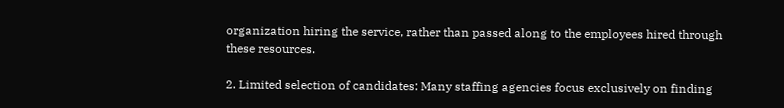organization hiring the service, rather than passed along to the employees hired through these resources.

2. Limited selection of candidates: Many staffing agencies focus exclusively on finding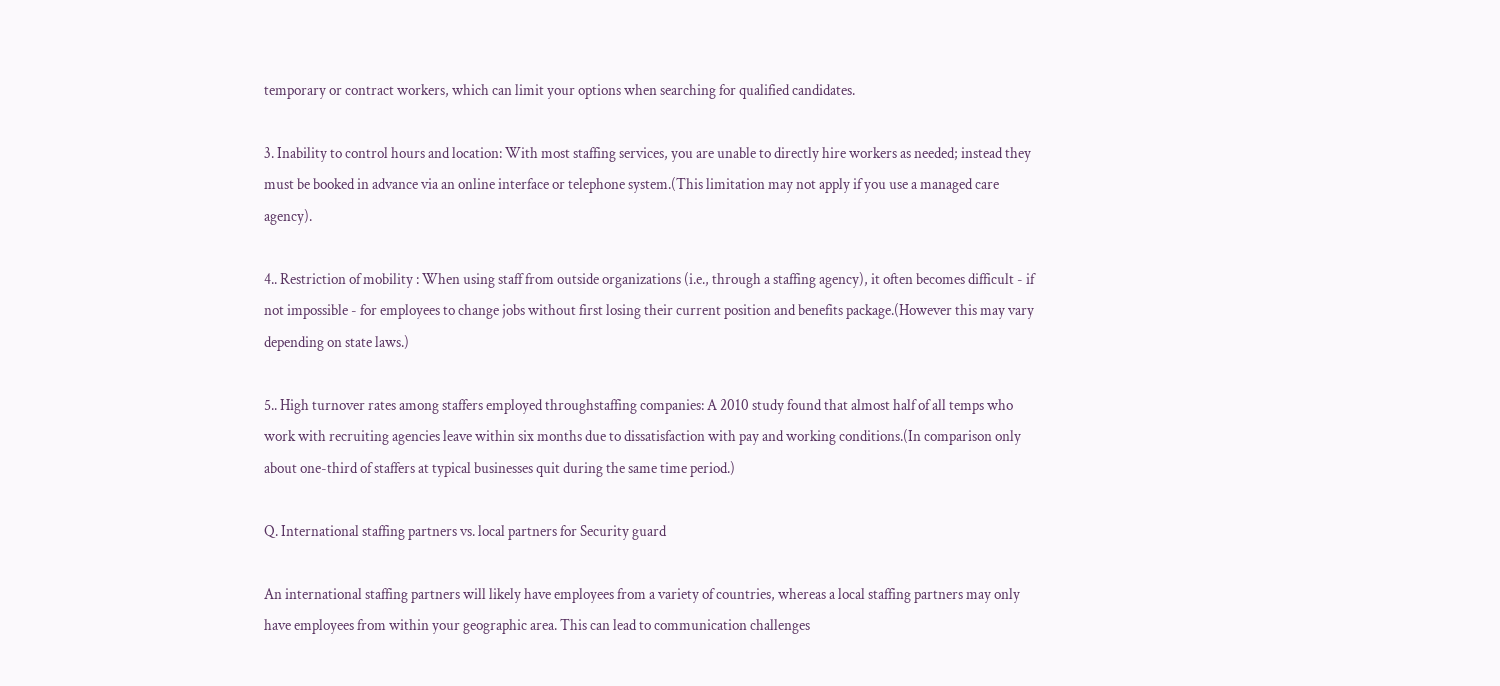temporary or contract workers, which can limit your options when searching for qualified candidates.

3. Inability to control hours and location: With most staffing services, you are unable to directly hire workers as needed; instead they must be booked in advance via an online interface or telephone system.(This limitation may not apply if you use a managed care agency).

4.. Restriction of mobility : When using staff from outside organizations (i.e., through a staffing agency), it often becomes difficult - if not impossible - for employees to change jobs without first losing their current position and benefits package.(However this may vary depending on state laws.)

5.. High turnover rates among staffers employed throughstaffing companies: A 2010 study found that almost half of all temps who work with recruiting agencies leave within six months due to dissatisfaction with pay and working conditions.(In comparison only about one-third of staffers at typical businesses quit during the same time period.)

Q. International staffing partners vs. local partners for Security guard

An international staffing partners will likely have employees from a variety of countries, whereas a local staffing partners may only have employees from within your geographic area. This can lead to communication challenges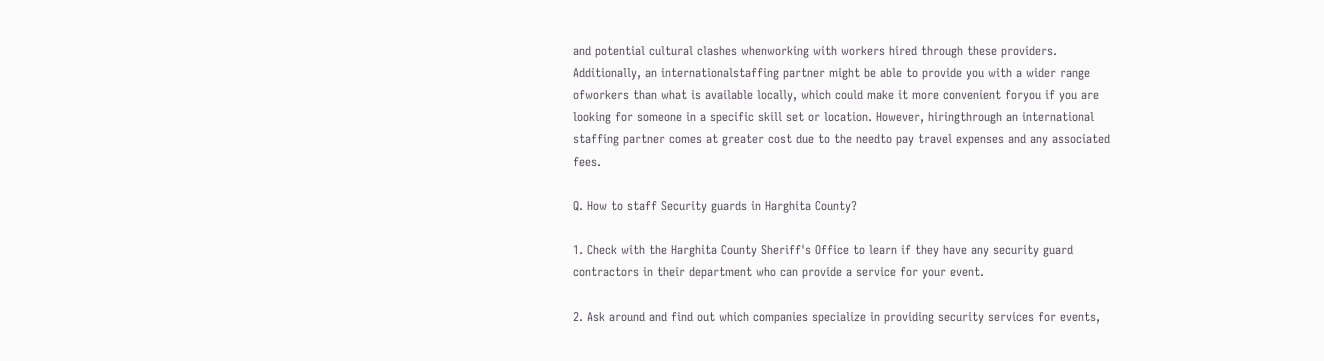and potential cultural clashes whenworking with workers hired through these providers. Additionally, an internationalstaffing partner might be able to provide you with a wider range ofworkers than what is available locally, which could make it more convenient foryou if you are looking for someone in a specific skill set or location. However, hiringthrough an international staffing partner comes at greater cost due to the needto pay travel expenses and any associated fees.

Q. How to staff Security guards in Harghita County?

1. Check with the Harghita County Sheriff's Office to learn if they have any security guard contractors in their department who can provide a service for your event.

2. Ask around and find out which companies specialize in providing security services for events,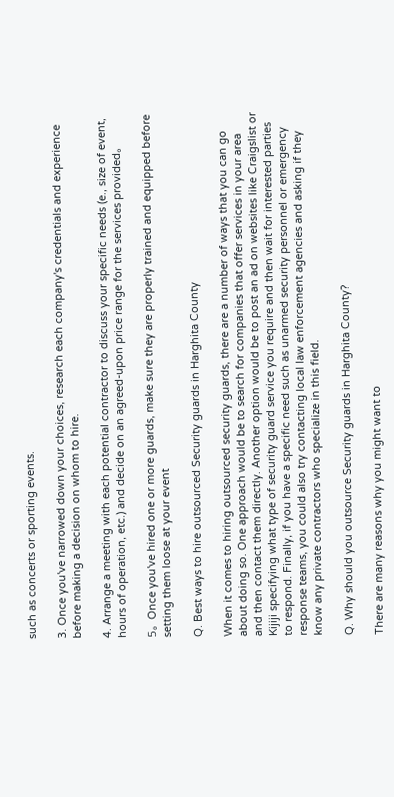such as concerts or sporting events.

3. Once you've narrowed down your choices, research each company's credentials and experience before making a decision on whom to hire.

4. Arrange a meeting with each potential contractor to discuss your specific needs (e., size of event, hours of operation, etc.) and decide on an agreed-upon price range for the services provided。

5。Once you've hired one or more guards, make sure they are properly trained and equipped before setting them loose at your event

Q. Best ways to hire outsourced Security guards in Harghita County

When it comes to hiring outsourced security guards, there are a number of ways that you can go about doing so. One approach would be to search for companies that offer services in your area and then contact them directly. Another option would be to post an ad on websites like Craigslist or Kijiji specifying what type of security guard service you require and then wait for interested parties to respond. Finally, if you have a specific need such as unarmed security personnel or emergency response teams, you could also try contacting local law enforcement agencies and asking if they know any private contractors who specialize in this field.

Q. Why should you outsource Security guards in Harghita County?

There are many reasons why you might want to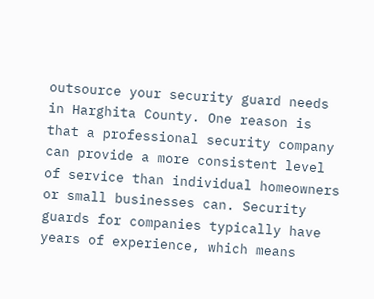outsource your security guard needs in Harghita County. One reason is that a professional security company can provide a more consistent level of service than individual homeowners or small businesses can. Security guards for companies typically have years of experience, which means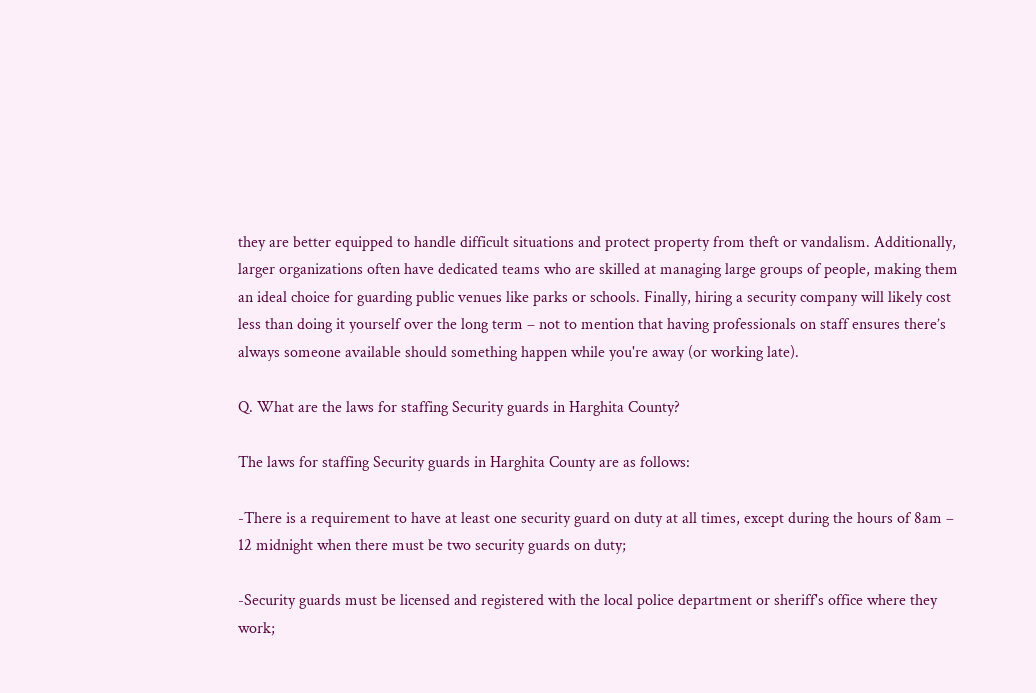they are better equipped to handle difficult situations and protect property from theft or vandalism. Additionally, larger organizations often have dedicated teams who are skilled at managing large groups of people, making them an ideal choice for guarding public venues like parks or schools. Finally, hiring a security company will likely cost less than doing it yourself over the long term – not to mention that having professionals on staff ensures there’s always someone available should something happen while you're away (or working late).

Q. What are the laws for staffing Security guards in Harghita County?

The laws for staffing Security guards in Harghita County are as follows:

-There is a requirement to have at least one security guard on duty at all times, except during the hours of 8am – 12 midnight when there must be two security guards on duty;

-Security guards must be licensed and registered with the local police department or sheriff's office where they work;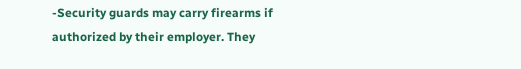-Security guards may carry firearms if authorized by their employer. They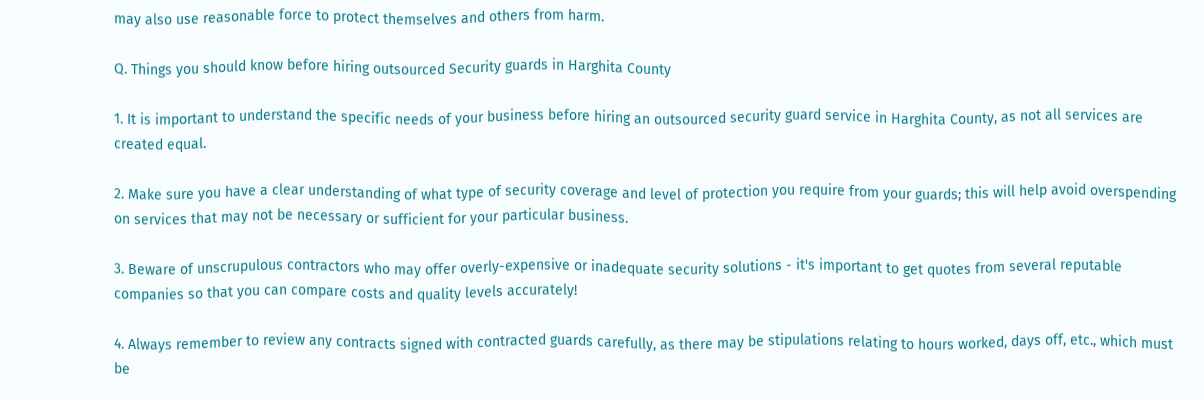may also use reasonable force to protect themselves and others from harm.

Q. Things you should know before hiring outsourced Security guards in Harghita County

1. It is important to understand the specific needs of your business before hiring an outsourced security guard service in Harghita County, as not all services are created equal.

2. Make sure you have a clear understanding of what type of security coverage and level of protection you require from your guards; this will help avoid overspending on services that may not be necessary or sufficient for your particular business.

3. Beware of unscrupulous contractors who may offer overly-expensive or inadequate security solutions - it's important to get quotes from several reputable companies so that you can compare costs and quality levels accurately!

4. Always remember to review any contracts signed with contracted guards carefully, as there may be stipulations relating to hours worked, days off, etc., which must be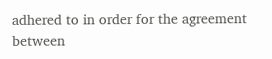adhered to in order for the agreement between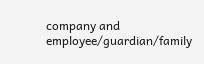company and employee/guardian/family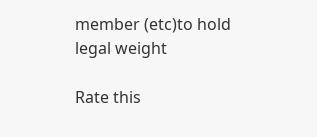member (etc)to hold legal weight

Rate this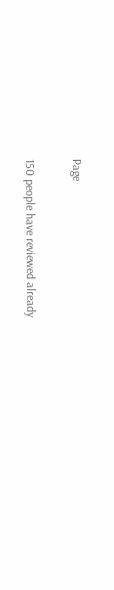Page

150 people have reviewed already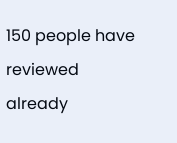150 people have reviewed already